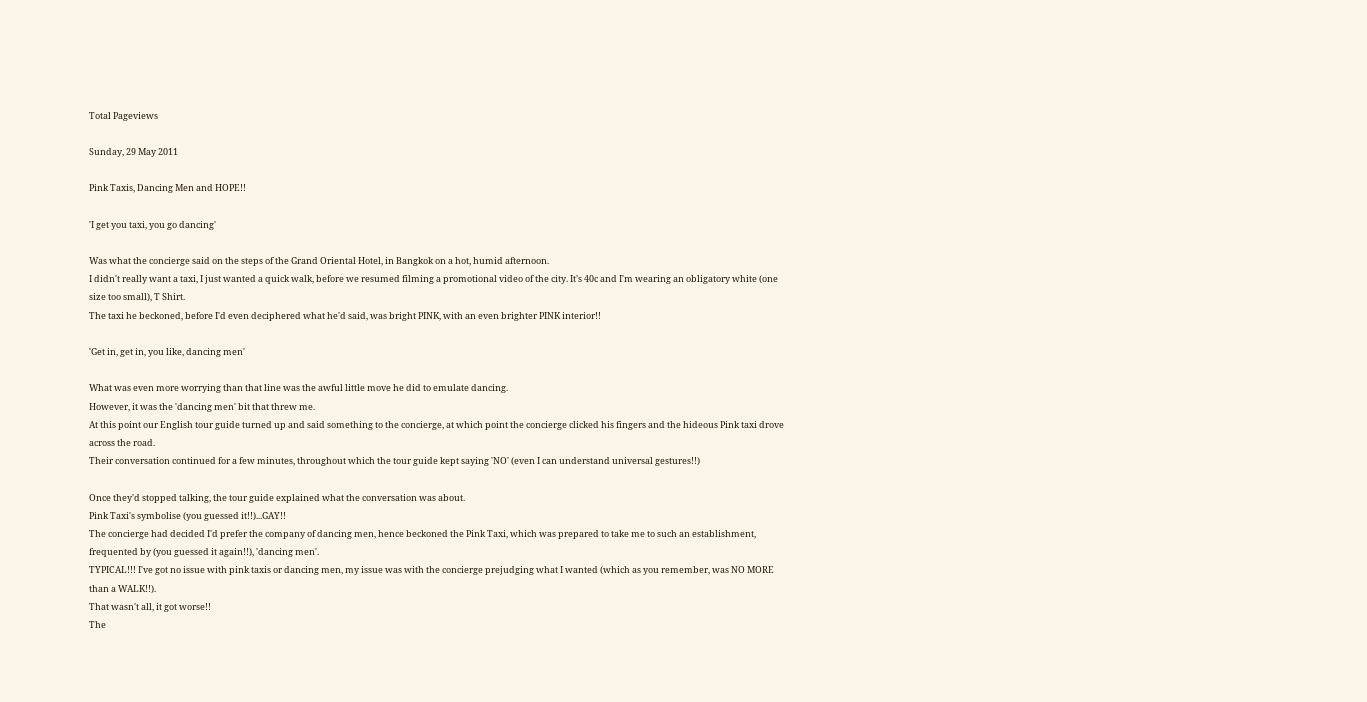Total Pageviews

Sunday, 29 May 2011

Pink Taxis, Dancing Men and HOPE!!

'I get you taxi, you go dancing'

Was what the concierge said on the steps of the Grand Oriental Hotel, in Bangkok on a hot, humid afternoon.
I didn't really want a taxi, I just wanted a quick walk, before we resumed filming a promotional video of the city. It's 40c and I'm wearing an obligatory white (one size too small), T Shirt.
The taxi he beckoned, before I'd even deciphered what he'd said, was bright PINK, with an even brighter PINK interior!!

'Get in, get in, you like, dancing men'

What was even more worrying than that line was the awful little move he did to emulate dancing.
However, it was the 'dancing men' bit that threw me.
At this point our English tour guide turned up and said something to the concierge, at which point the concierge clicked his fingers and the hideous Pink taxi drove across the road.
Their conversation continued for a few minutes, throughout which the tour guide kept saying 'NO' (even I can understand universal gestures!!)

Once they'd stopped talking, the tour guide explained what the conversation was about.
Pink Taxi's symbolise (you guessed it!!)...GAY!!
The concierge had decided I'd prefer the company of dancing men, hence beckoned the Pink Taxi, which was prepared to take me to such an establishment, frequented by (you guessed it again!!), 'dancing men'.
TYPICAL!!! I've got no issue with pink taxis or dancing men, my issue was with the concierge prejudging what I wanted (which as you remember, was NO MORE than a WALK!!).
That wasn't all, it got worse!!
The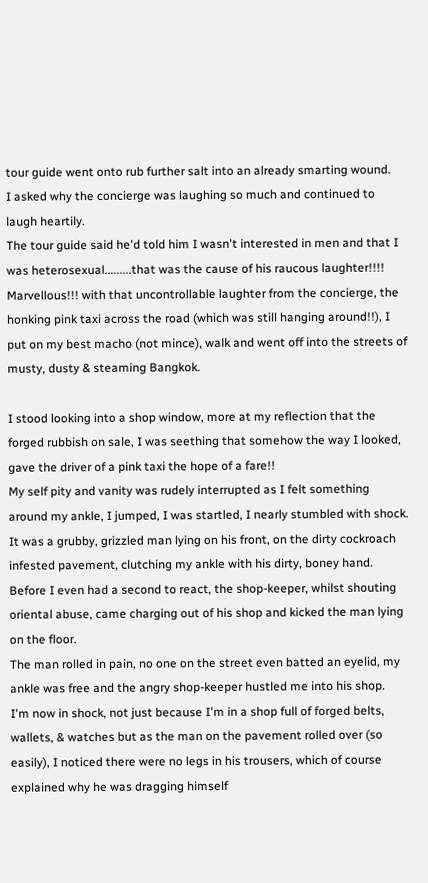tour guide went onto rub further salt into an already smarting wound.
I asked why the concierge was laughing so much and continued to laugh heartily.
The tour guide said he'd told him I wasn't interested in men and that I was heterosexual.........that was the cause of his raucous laughter!!!!
Marvellous!!! with that uncontrollable laughter from the concierge, the honking pink taxi across the road (which was still hanging around!!), I put on my best macho (not mince), walk and went off into the streets of musty, dusty & steaming Bangkok.

I stood looking into a shop window, more at my reflection that the forged rubbish on sale, I was seething that somehow the way I looked, gave the driver of a pink taxi the hope of a fare!!
My self pity and vanity was rudely interrupted as I felt something around my ankle, I jumped, I was startled, I nearly stumbled with shock.
It was a grubby, grizzled man lying on his front, on the dirty cockroach infested pavement, clutching my ankle with his dirty, boney hand.
Before I even had a second to react, the shop-keeper, whilst shouting oriental abuse, came charging out of his shop and kicked the man lying on the floor.
The man rolled in pain, no one on the street even batted an eyelid, my ankle was free and the angry shop-keeper hustled me into his shop.
I'm now in shock, not just because I'm in a shop full of forged belts, wallets, & watches but as the man on the pavement rolled over (so easily), I noticed there were no legs in his trousers, which of course explained why he was dragging himself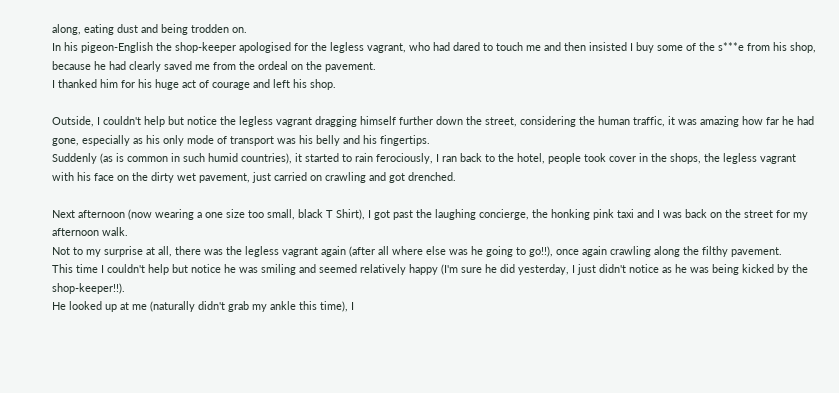along, eating dust and being trodden on.
In his pigeon-English the shop-keeper apologised for the legless vagrant, who had dared to touch me and then insisted I buy some of the s***e from his shop, because he had clearly saved me from the ordeal on the pavement.
I thanked him for his huge act of courage and left his shop.

Outside, I couldn't help but notice the legless vagrant dragging himself further down the street, considering the human traffic, it was amazing how far he had gone, especially as his only mode of transport was his belly and his fingertips.
Suddenly (as is common in such humid countries), it started to rain ferociously, I ran back to the hotel, people took cover in the shops, the legless vagrant with his face on the dirty wet pavement, just carried on crawling and got drenched.

Next afternoon (now wearing a one size too small, black T Shirt), I got past the laughing concierge, the honking pink taxi and I was back on the street for my afternoon walk.
Not to my surprise at all, there was the legless vagrant again (after all where else was he going to go!!), once again crawling along the filthy pavement.
This time I couldn't help but notice he was smiling and seemed relatively happy (I'm sure he did yesterday, I just didn't notice as he was being kicked by the shop-keeper!!).
He looked up at me (naturally didn't grab my ankle this time), I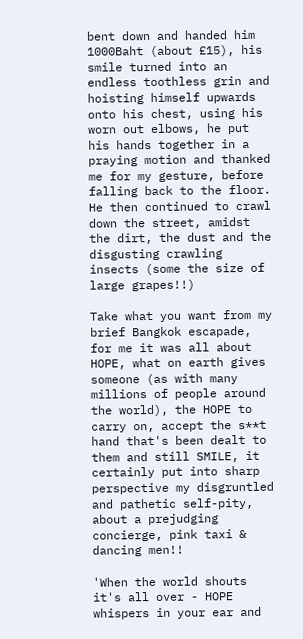bent down and handed him 1000Baht (about £15), his smile turned into an endless toothless grin and hoisting himself upwards onto his chest, using his worn out elbows, he put his hands together in a praying motion and thanked me for my gesture, before falling back to the floor.
He then continued to crawl down the street, amidst the dirt, the dust and the disgusting crawling insects (some the size of large grapes!!)

Take what you want from my brief Bangkok escapade, for me it was all about HOPE, what on earth gives someone (as with many millions of people around the world), the HOPE to carry on, accept the s**t hand that's been dealt to them and still SMILE, it certainly put into sharp perspective my disgruntled and pathetic self-pity, about a prejudging concierge, pink taxi & dancing men!!

'When the world shouts it's all over - HOPE whispers in your ear and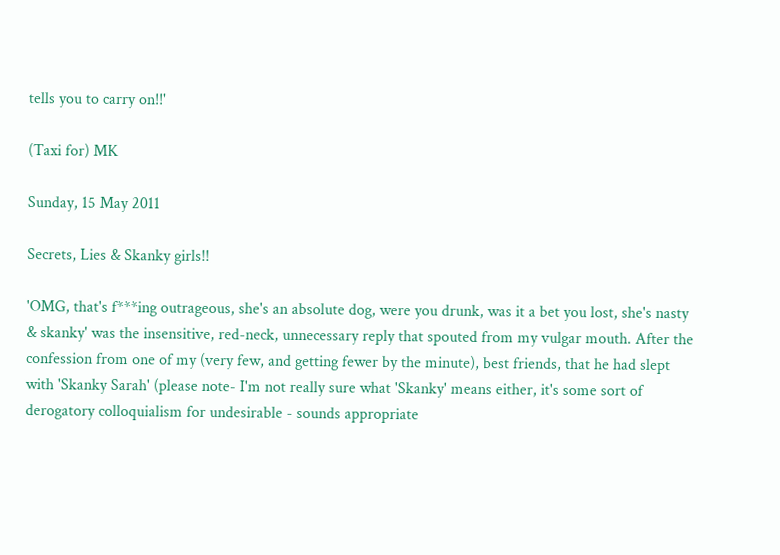tells you to carry on!!'

(Taxi for) MK

Sunday, 15 May 2011

Secrets, Lies & Skanky girls!!

'OMG, that's f***ing outrageous, she's an absolute dog, were you drunk, was it a bet you lost, she's nasty & skanky' was the insensitive, red-neck, unnecessary reply that spouted from my vulgar mouth. After the confession from one of my (very few, and getting fewer by the minute), best friends, that he had slept with 'Skanky Sarah' (please note- I'm not really sure what 'Skanky' means either, it's some sort of derogatory colloquialism for undesirable - sounds appropriate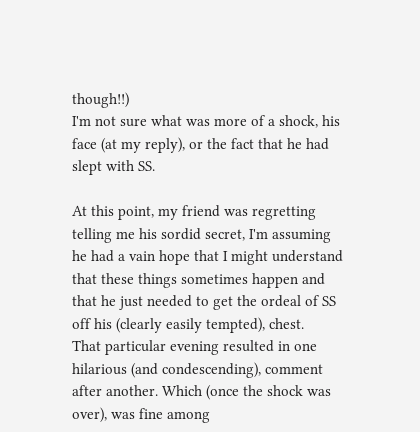though!!)
I'm not sure what was more of a shock, his face (at my reply), or the fact that he had slept with SS.

At this point, my friend was regretting telling me his sordid secret, I'm assuming he had a vain hope that I might understand that these things sometimes happen and that he just needed to get the ordeal of SS off his (clearly easily tempted), chest.
That particular evening resulted in one hilarious (and condescending), comment after another. Which (once the shock was over), was fine among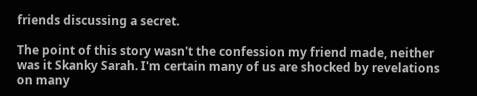friends discussing a secret.

The point of this story wasn't the confession my friend made, neither was it Skanky Sarah. I'm certain many of us are shocked by revelations on many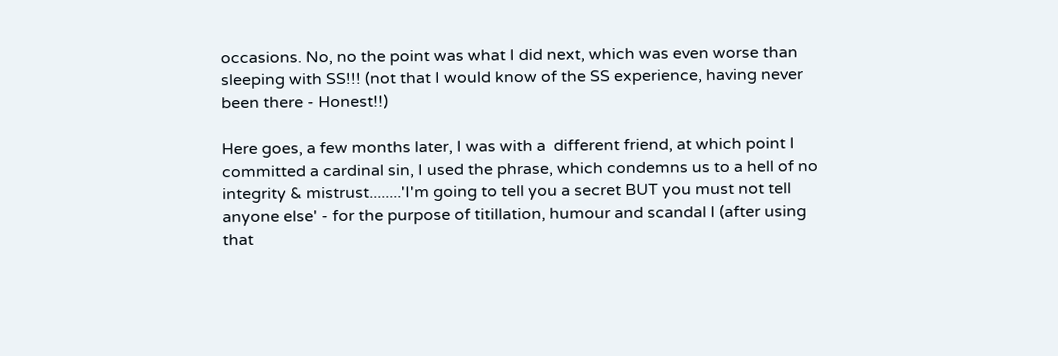occasions. No, no the point was what I did next, which was even worse than sleeping with SS!!! (not that I would know of the SS experience, having never been there - Honest!!)

Here goes, a few months later, I was with a  different friend, at which point I committed a cardinal sin, I used the phrase, which condemns us to a hell of no integrity & mistrust........'I'm going to tell you a secret BUT you must not tell anyone else' - for the purpose of titillation, humour and scandal I (after using that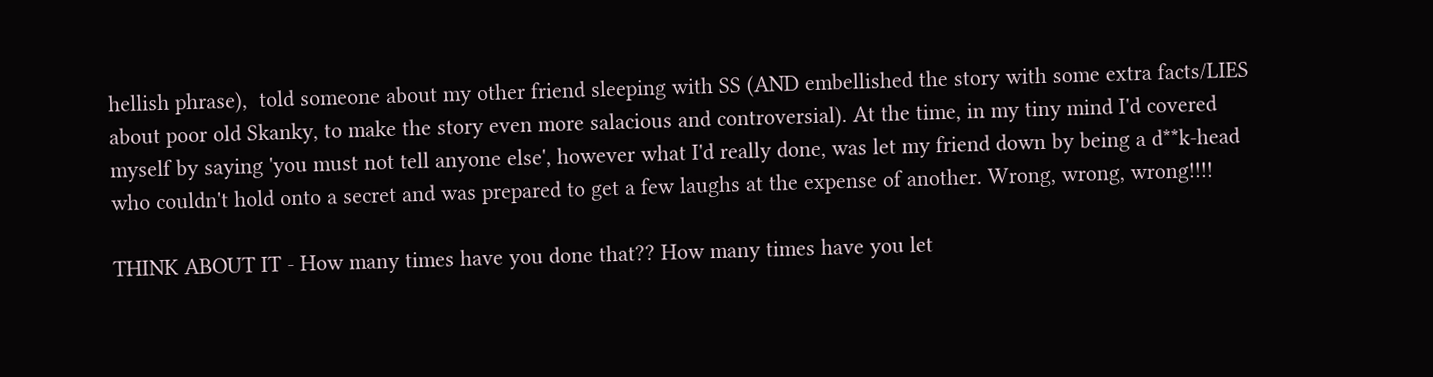hellish phrase),  told someone about my other friend sleeping with SS (AND embellished the story with some extra facts/LIES about poor old Skanky, to make the story even more salacious and controversial). At the time, in my tiny mind I'd covered myself by saying 'you must not tell anyone else', however what I'd really done, was let my friend down by being a d**k-head who couldn't hold onto a secret and was prepared to get a few laughs at the expense of another. Wrong, wrong, wrong!!!!

THINK ABOUT IT - How many times have you done that?? How many times have you let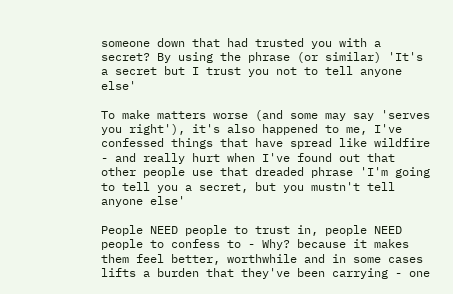someone down that had trusted you with a secret? By using the phrase (or similar) 'It's a secret but I trust you not to tell anyone else'

To make matters worse (and some may say 'serves you right'), it's also happened to me, I've confessed things that have spread like wildfire - and really hurt when I've found out that other people use that dreaded phrase 'I'm going to tell you a secret, but you mustn't tell anyone else'

People NEED people to trust in, people NEED people to confess to - Why? because it makes them feel better, worthwhile and in some cases lifts a burden that they've been carrying - one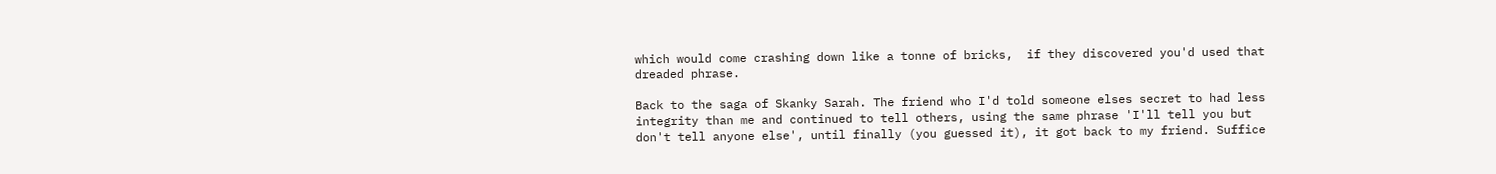which would come crashing down like a tonne of bricks,  if they discovered you'd used that dreaded phrase.

Back to the saga of Skanky Sarah. The friend who I'd told someone elses secret to had less integrity than me and continued to tell others, using the same phrase 'I'll tell you but don't tell anyone else', until finally (you guessed it), it got back to my friend. Suffice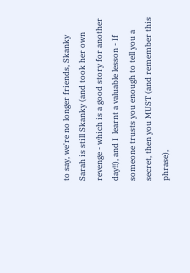to say, we're no longer friends, Skanky Sarah is still Skanky (and took her own revenge - which is a good story for another day!!), and I  learnt a valuable lesson - If someone trusts you enough to tell you a secret, then you MUST (and remember this phrase),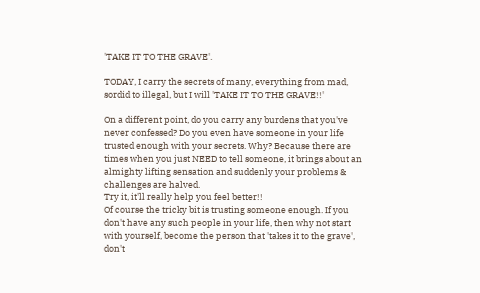'TAKE IT TO THE GRAVE'.

TODAY, I carry the secrets of many, everything from mad, sordid to illegal, but I will 'TAKE IT TO THE GRAVE!!'

On a different point, do you carry any burdens that you've never confessed? Do you even have someone in your life trusted enough with your secrets. Why? Because there are times when you just NEED to tell someone, it brings about an almighty lifting sensation and suddenly your problems & challenges are halved.
Try it, it'll really help you feel better!!
Of course the tricky bit is trusting someone enough. If you don't have any such people in your life, then why not start with yourself, become the person that 'takes it to the grave', don't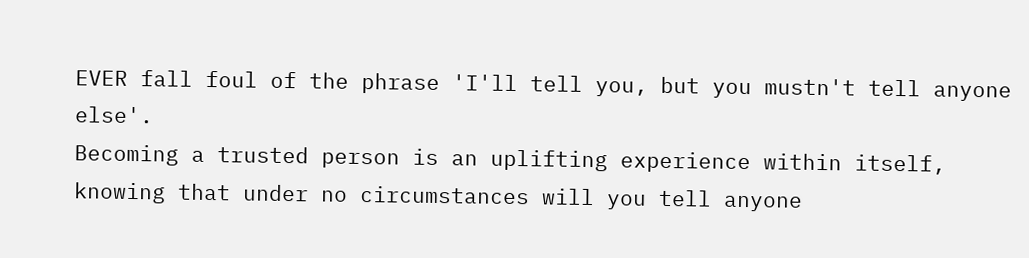EVER fall foul of the phrase 'I'll tell you, but you mustn't tell anyone else'.
Becoming a trusted person is an uplifting experience within itself, knowing that under no circumstances will you tell anyone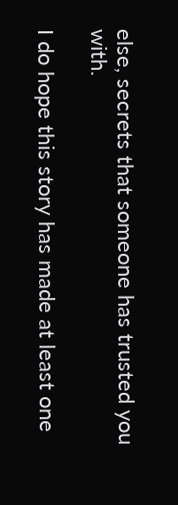else, secrets that someone has trusted you with.

I do hope this story has made at least one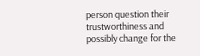person question their trustworthiness and possibly change for the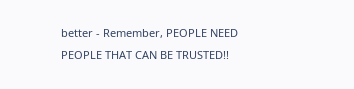better - Remember, PEOPLE NEED PEOPLE THAT CAN BE TRUSTED!!